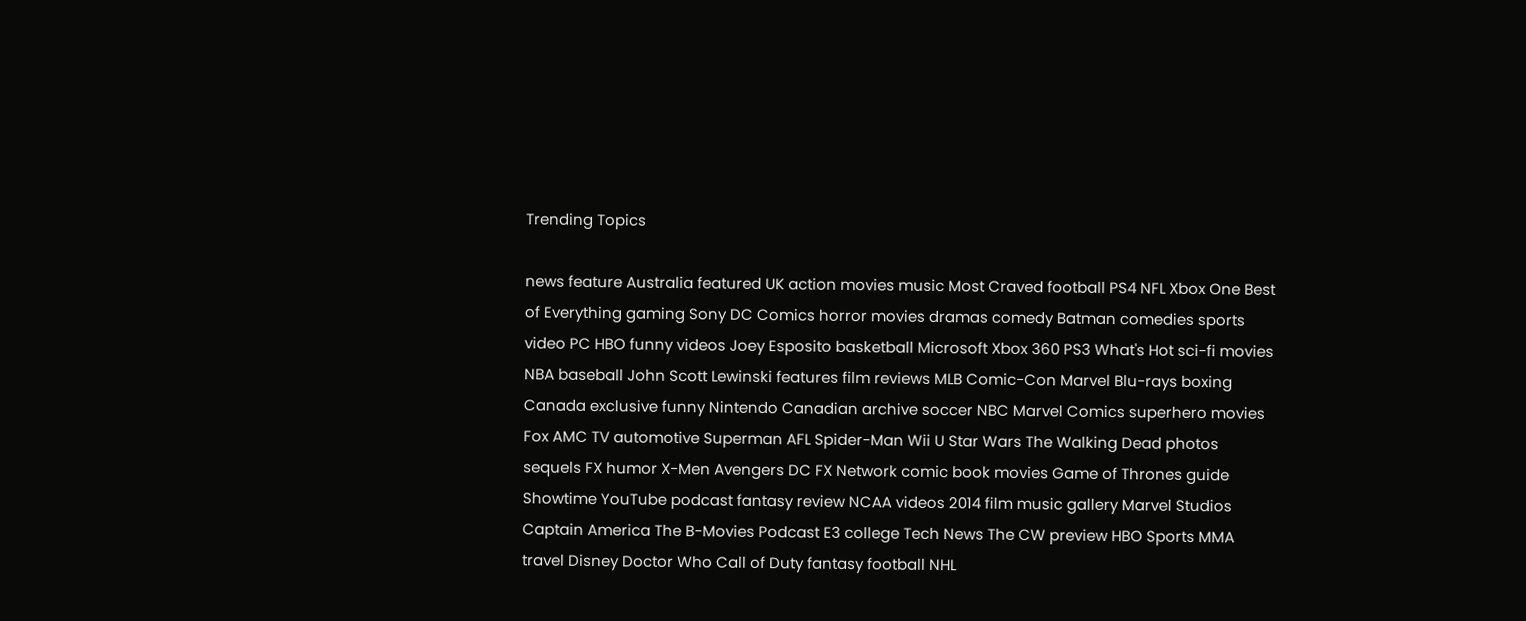Trending Topics

news feature Australia featured UK action movies music Most Craved football PS4 NFL Xbox One Best of Everything gaming Sony DC Comics horror movies dramas comedy Batman comedies sports video PC HBO funny videos Joey Esposito basketball Microsoft Xbox 360 PS3 What's Hot sci-fi movies NBA baseball John Scott Lewinski features film reviews MLB Comic-Con Marvel Blu-rays boxing Canada exclusive funny Nintendo Canadian archive soccer NBC Marvel Comics superhero movies Fox AMC TV automotive Superman AFL Spider-Man Wii U Star Wars The Walking Dead photos sequels FX humor X-Men Avengers DC FX Network comic book movies Game of Thrones guide Showtime YouTube podcast fantasy review NCAA videos 2014 film music gallery Marvel Studios Captain America The B-Movies Podcast E3 college Tech News The CW preview HBO Sports MMA travel Disney Doctor Who Call of Duty fantasy football NHL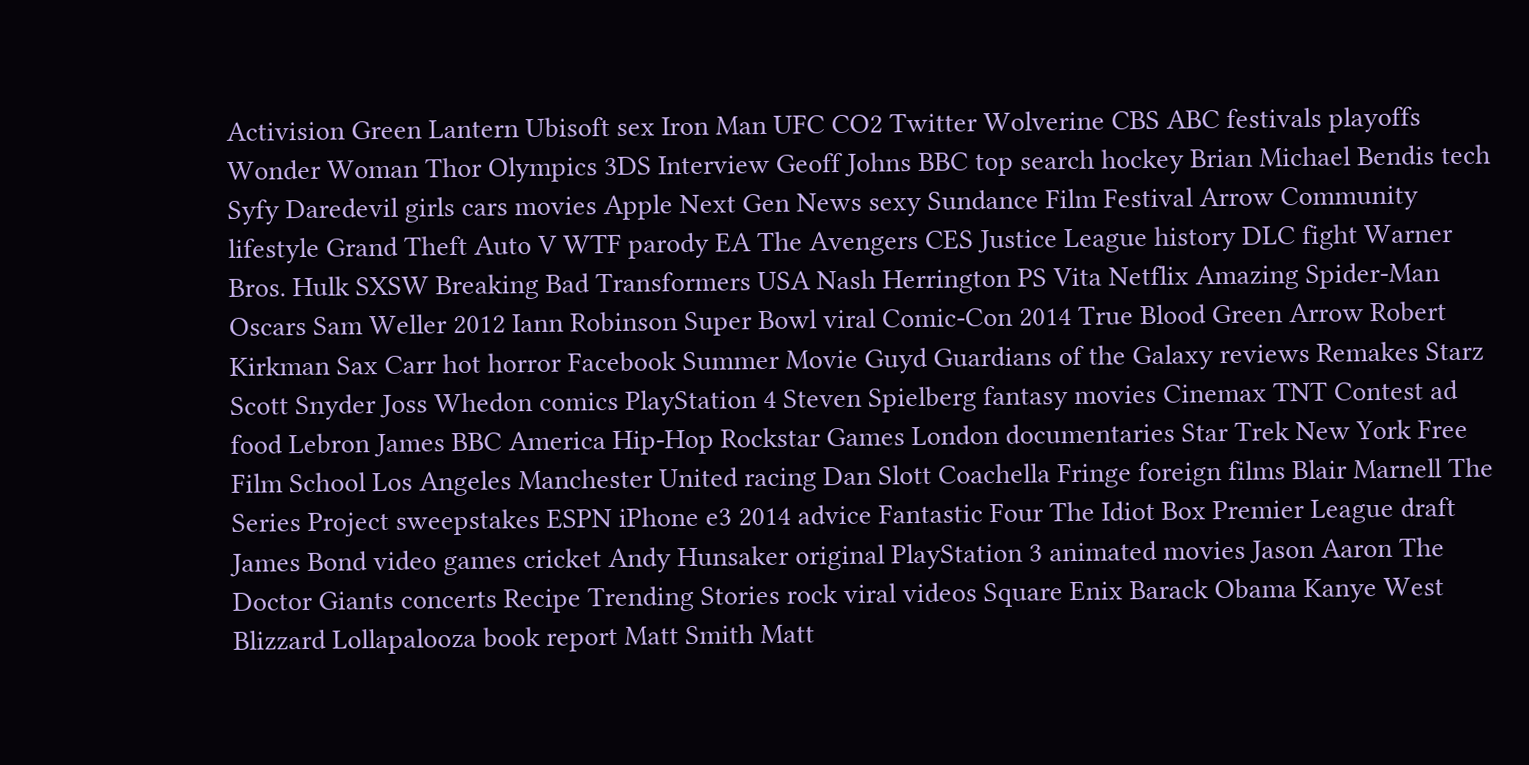Activision Green Lantern Ubisoft sex Iron Man UFC CO2 Twitter Wolverine CBS ABC festivals playoffs Wonder Woman Thor Olympics 3DS Interview Geoff Johns BBC top search hockey Brian Michael Bendis tech Syfy Daredevil girls cars movies Apple Next Gen News sexy Sundance Film Festival Arrow Community lifestyle Grand Theft Auto V WTF parody EA The Avengers CES Justice League history DLC fight Warner Bros. Hulk SXSW Breaking Bad Transformers USA Nash Herrington PS Vita Netflix Amazing Spider-Man Oscars Sam Weller 2012 Iann Robinson Super Bowl viral Comic-Con 2014 True Blood Green Arrow Robert Kirkman Sax Carr hot horror Facebook Summer Movie Guyd Guardians of the Galaxy reviews Remakes Starz Scott Snyder Joss Whedon comics PlayStation 4 Steven Spielberg fantasy movies Cinemax TNT Contest ad food Lebron James BBC America Hip-Hop Rockstar Games London documentaries Star Trek New York Free Film School Los Angeles Manchester United racing Dan Slott Coachella Fringe foreign films Blair Marnell The Series Project sweepstakes ESPN iPhone e3 2014 advice Fantastic Four The Idiot Box Premier League draft James Bond video games cricket Andy Hunsaker original PlayStation 3 animated movies Jason Aaron The Doctor Giants concerts Recipe Trending Stories rock viral videos Square Enix Barack Obama Kanye West Blizzard Lollapalooza book report Matt Smith Matt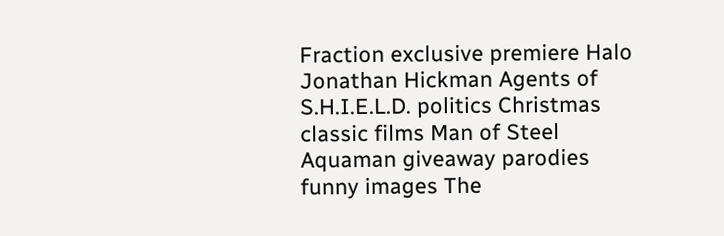Fraction exclusive premiere Halo Jonathan Hickman Agents of S.H.I.E.L.D. politics Christmas classic films Man of Steel Aquaman giveaway parodies funny images The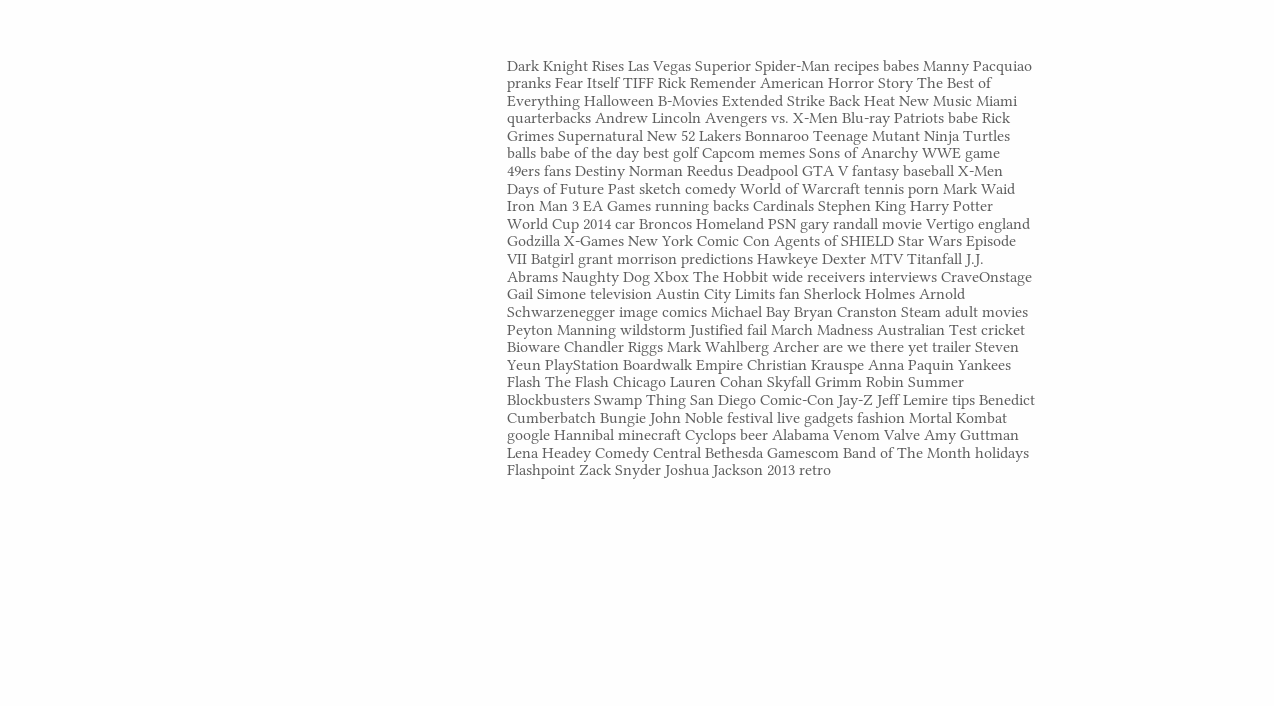Dark Knight Rises Las Vegas Superior Spider-Man recipes babes Manny Pacquiao pranks Fear Itself TIFF Rick Remender American Horror Story The Best of Everything Halloween B-Movies Extended Strike Back Heat New Music Miami quarterbacks Andrew Lincoln Avengers vs. X-Men Blu-ray Patriots babe Rick Grimes Supernatural New 52 Lakers Bonnaroo Teenage Mutant Ninja Turtles balls babe of the day best golf Capcom memes Sons of Anarchy WWE game 49ers fans Destiny Norman Reedus Deadpool GTA V fantasy baseball X-Men Days of Future Past sketch comedy World of Warcraft tennis porn Mark Waid Iron Man 3 EA Games running backs Cardinals Stephen King Harry Potter World Cup 2014 car Broncos Homeland PSN gary randall movie Vertigo england Godzilla X-Games New York Comic Con Agents of SHIELD Star Wars Episode VII Batgirl grant morrison predictions Hawkeye Dexter MTV Titanfall J.J. Abrams Naughty Dog Xbox The Hobbit wide receivers interviews CraveOnstage Gail Simone television Austin City Limits fan Sherlock Holmes Arnold Schwarzenegger image comics Michael Bay Bryan Cranston Steam adult movies Peyton Manning wildstorm Justified fail March Madness Australian Test cricket Bioware Chandler Riggs Mark Wahlberg Archer are we there yet trailer Steven Yeun PlayStation Boardwalk Empire Christian Krauspe Anna Paquin Yankees Flash The Flash Chicago Lauren Cohan Skyfall Grimm Robin Summer Blockbusters Swamp Thing San Diego Comic-Con Jay-Z Jeff Lemire tips Benedict Cumberbatch Bungie John Noble festival live gadgets fashion Mortal Kombat google Hannibal minecraft Cyclops beer Alabama Venom Valve Amy Guttman Lena Headey Comedy Central Bethesda Gamescom Band of The Month holidays Flashpoint Zack Snyder Joshua Jackson 2013 retro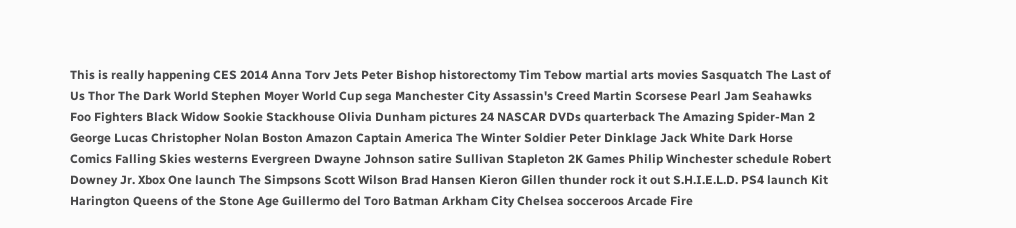This is really happening CES 2014 Anna Torv Jets Peter Bishop historectomy Tim Tebow martial arts movies Sasquatch The Last of Us Thor The Dark World Stephen Moyer World Cup sega Manchester City Assassin's Creed Martin Scorsese Pearl Jam Seahawks Foo Fighters Black Widow Sookie Stackhouse Olivia Dunham pictures 24 NASCAR DVDs quarterback The Amazing Spider-Man 2 George Lucas Christopher Nolan Boston Amazon Captain America The Winter Soldier Peter Dinklage Jack White Dark Horse Comics Falling Skies westerns Evergreen Dwayne Johnson satire Sullivan Stapleton 2K Games Philip Winchester schedule Robert Downey Jr. Xbox One launch The Simpsons Scott Wilson Brad Hansen Kieron Gillen thunder rock it out S.H.I.E.L.D. PS4 launch Kit Harington Queens of the Stone Age Guillermo del Toro Batman Arkham City Chelsea socceroos Arcade Fire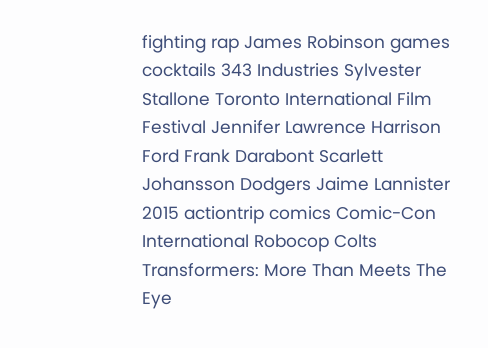fighting rap James Robinson games cocktails 343 Industries Sylvester Stallone Toronto International Film Festival Jennifer Lawrence Harrison Ford Frank Darabont Scarlett Johansson Dodgers Jaime Lannister 2015 actiontrip comics Comic-Con International Robocop Colts Transformers: More Than Meets The Eye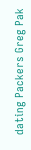dating Packers Greg Pak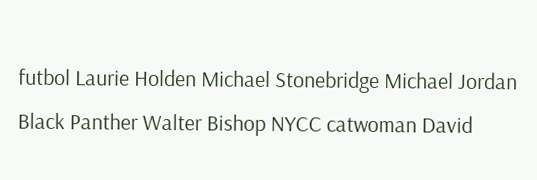futbol Laurie Holden Michael Stonebridge Michael Jordan Black Panther Walter Bishop NYCC catwoman David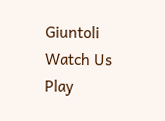Giuntoli Watch Us Play